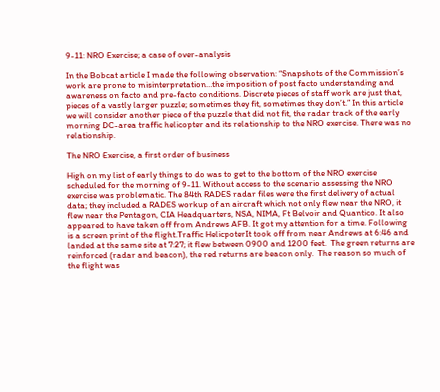9-11: NRO Exercise; a case of over-analysis

In the Bobcat article I made the following observation: “Snapshots of the Commission’s work are prone to misinterpretation…the imposition of post facto understanding and awareness on facto and pre-facto conditions. Discrete pieces of staff work are just that, pieces of a vastly larger puzzle; sometimes they fit, sometimes they don’t.” In this article we will consider another piece of the puzzle that did not fit, the radar track of the early morning DC-area traffic helicopter and its relationship to the NRO exercise. There was no relationship.

The NRO Exercise, a first order of business

High on my list of early things to do was to get to the bottom of the NRO exercise scheduled for the morning of 9-11. Without access to the scenario assessing the NRO exercise was problematic. The 84th RADES radar files were the first delivery of actual data; they included a RADES workup of an aircraft which not only flew near the NRO, it flew near the Pentagon, CIA Headquarters, NSA, NIMA, Ft Belvoir and Quantico. It also appeared to have taken off from Andrews AFB. It got my attention for a time. Following is a screen print of the flight.Traffic HelicpoterIt took off from near Andrews at 6:46 and landed at the same site at 7:27; it flew between 0900 and 1200 feet.  The green returns are reinforced (radar and beacon), the red returns are beacon only.  The reason so much of the flight was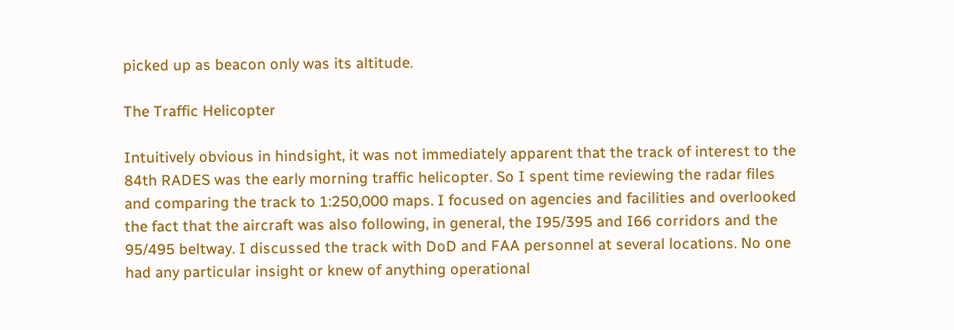picked up as beacon only was its altitude.

The Traffic Helicopter

Intuitively obvious in hindsight, it was not immediately apparent that the track of interest to the 84th RADES was the early morning traffic helicopter. So I spent time reviewing the radar files and comparing the track to 1:250,000 maps. I focused on agencies and facilities and overlooked the fact that the aircraft was also following, in general, the I95/395 and I66 corridors and the 95/495 beltway. I discussed the track with DoD and FAA personnel at several locations. No one had any particular insight or knew of anything operational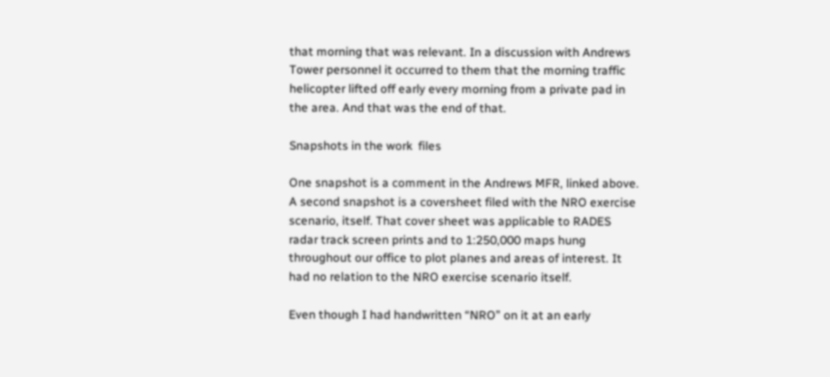that morning that was relevant. In a discussion with Andrews Tower personnel it occurred to them that the morning traffic helicopter lifted off early every morning from a private pad in the area. And that was the end of that.

Snapshots in the work  files

One snapshot is a comment in the Andrews MFR, linked above.   A second snapshot is a coversheet filed with the NRO exercise scenario, itself. That cover sheet was applicable to RADES  radar track screen prints and to 1:250,000 maps hung throughout our office to plot planes and areas of interest. It had no relation to the NRO exercise scenario itself.

Even though I had handwritten “NRO” on it at an early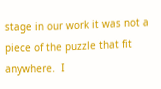stage in our work it was not a piece of the puzzle that fit anywhere.  I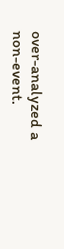over-analyzed a non-event.